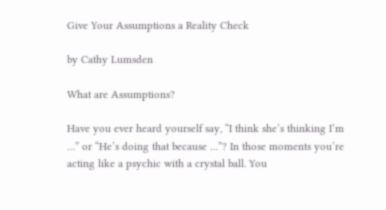Give Your Assumptions a Reality Check

by Cathy Lumsden

What are Assumptions?

Have you ever heard yourself say, “I think she’s thinking I’m …” or “He’s doing that because …”? In those moments you’re acting like a psychic with a crystal ball. You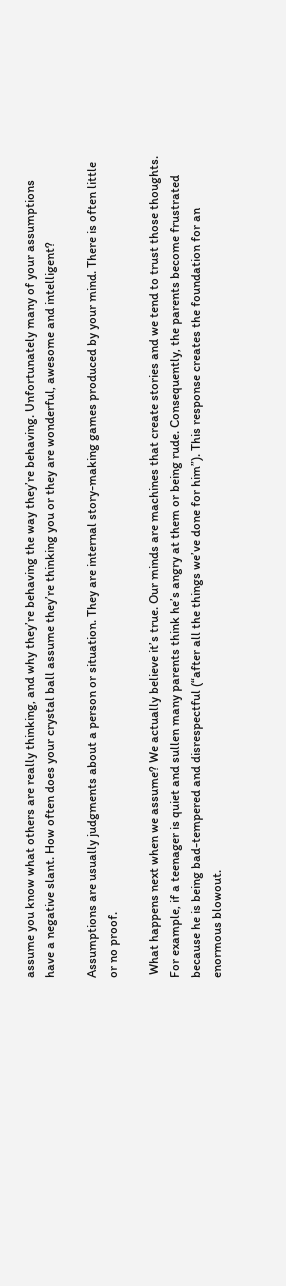assume you know what others are really thinking, and why they’re behaving the way they’re behaving. Unfortunately many of your assumptions have a negative slant. How often does your crystal ball assume they’re thinking you or they are wonderful, awesome and intelligent?

Assumptions are usually judgments about a person or situation. They are internal story-making games produced by your mind. There is often little or no proof.

 What happens next when we assume? We actually believe it’s true. Our minds are machines that create stories and we tend to trust those thoughts. For example, if a teenager is quiet and sullen many parents think he’s angry at them or being rude. Consequently, the parents become frustrated because he is being bad-tempered and disrespectful (“after all the things we’ve done for him”). This response creates the foundation for an enormous blowout.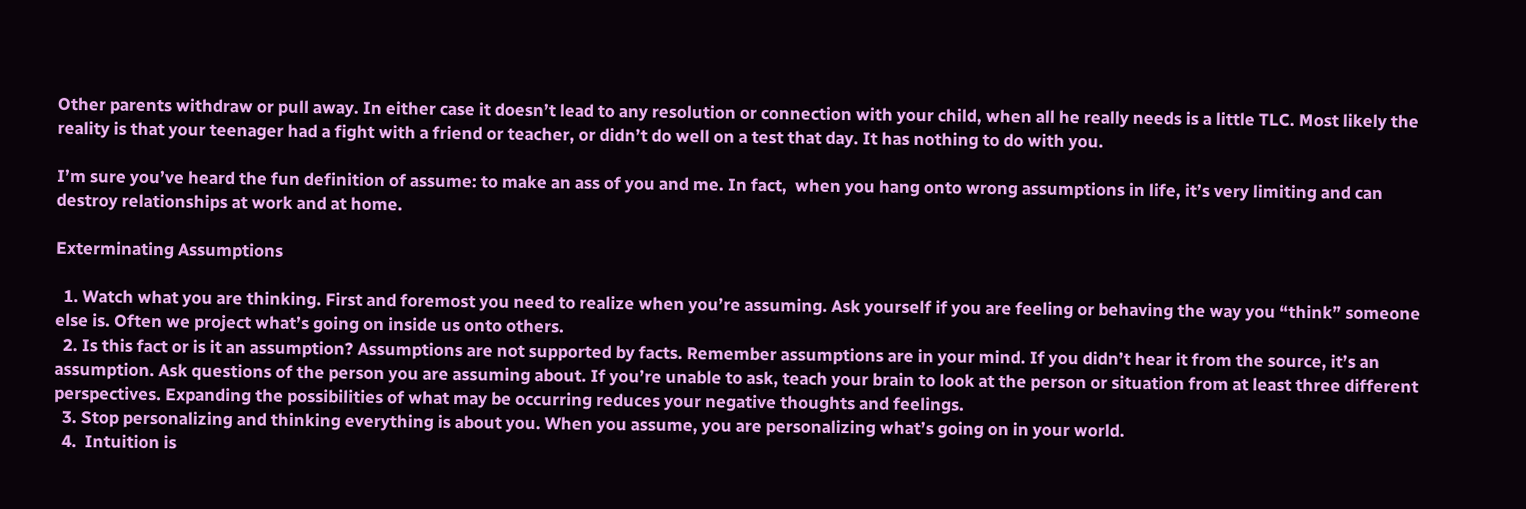Other parents withdraw or pull away. In either case it doesn’t lead to any resolution or connection with your child, when all he really needs is a little TLC. Most likely the reality is that your teenager had a fight with a friend or teacher, or didn’t do well on a test that day. It has nothing to do with you.

I’m sure you’ve heard the fun definition of assume: to make an ass of you and me. In fact,  when you hang onto wrong assumptions in life, it’s very limiting and can destroy relationships at work and at home.

Exterminating Assumptions

  1. Watch what you are thinking. First and foremost you need to realize when you’re assuming. Ask yourself if you are feeling or behaving the way you “think” someone else is. Often we project what’s going on inside us onto others.
  2. Is this fact or is it an assumption? Assumptions are not supported by facts. Remember assumptions are in your mind. If you didn’t hear it from the source, it’s an assumption. Ask questions of the person you are assuming about. If you’re unable to ask, teach your brain to look at the person or situation from at least three different perspectives. Expanding the possibilities of what may be occurring reduces your negative thoughts and feelings.
  3. Stop personalizing and thinking everything is about you. When you assume, you are personalizing what’s going on in your world.
  4.  Intuition is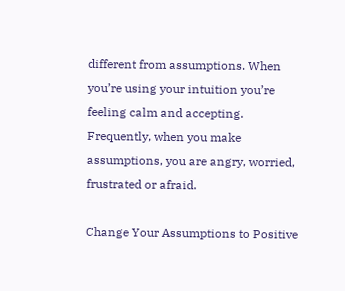different from assumptions. When you’re using your intuition you’re feeling calm and accepting. Frequently, when you make assumptions, you are angry, worried, frustrated or afraid.

Change Your Assumptions to Positive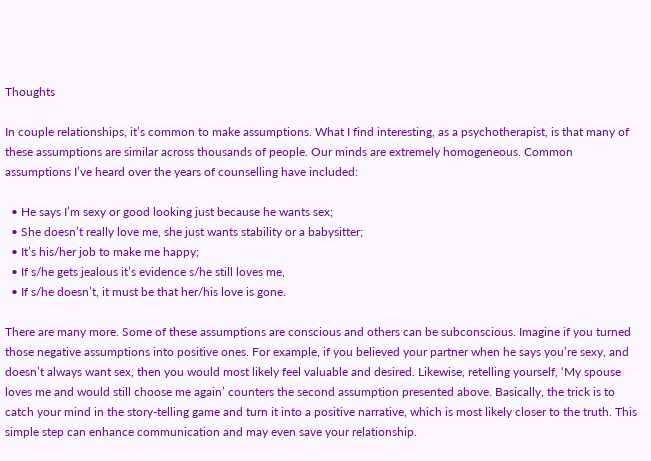Thoughts

In couple relationships, it’s common to make assumptions. What I find interesting, as a psychotherapist, is that many of these assumptions are similar across thousands of people. Our minds are extremely homogeneous. Common assumptions I’ve heard over the years of counselling have included:

  • He says I’m sexy or good looking just because he wants sex;
  • She doesn’t really love me, she just wants stability or a babysitter;
  • It’s his/her job to make me happy;
  • If s/he gets jealous it’s evidence s/he still loves me,
  • If s/he doesn’t, it must be that her/his love is gone.

There are many more. Some of these assumptions are conscious and others can be subconscious. Imagine if you turned those negative assumptions into positive ones. For example, if you believed your partner when he says you’re sexy, and doesn’t always want sex, then you would most likely feel valuable and desired. Likewise, retelling yourself, ‘My spouse loves me and would still choose me again’ counters the second assumption presented above. Basically, the trick is to catch your mind in the story-telling game and turn it into a positive narrative, which is most likely closer to the truth. This simple step can enhance communication and may even save your relationship.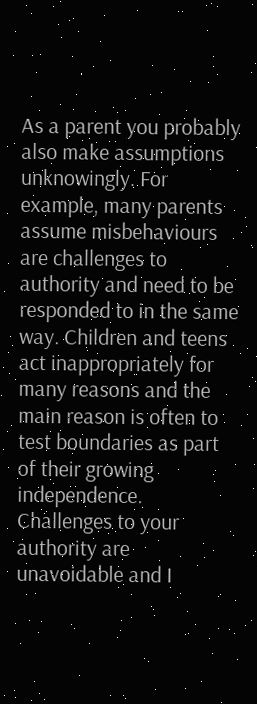As a parent you probably also make assumptions unknowingly. For example, many parents assume misbehaviours are challenges to authority and need to be responded to in the same way. Children and teens act inappropriately for many reasons and the main reason is often to test boundaries as part of their growing independence.  Challenges to your authority are unavoidable and I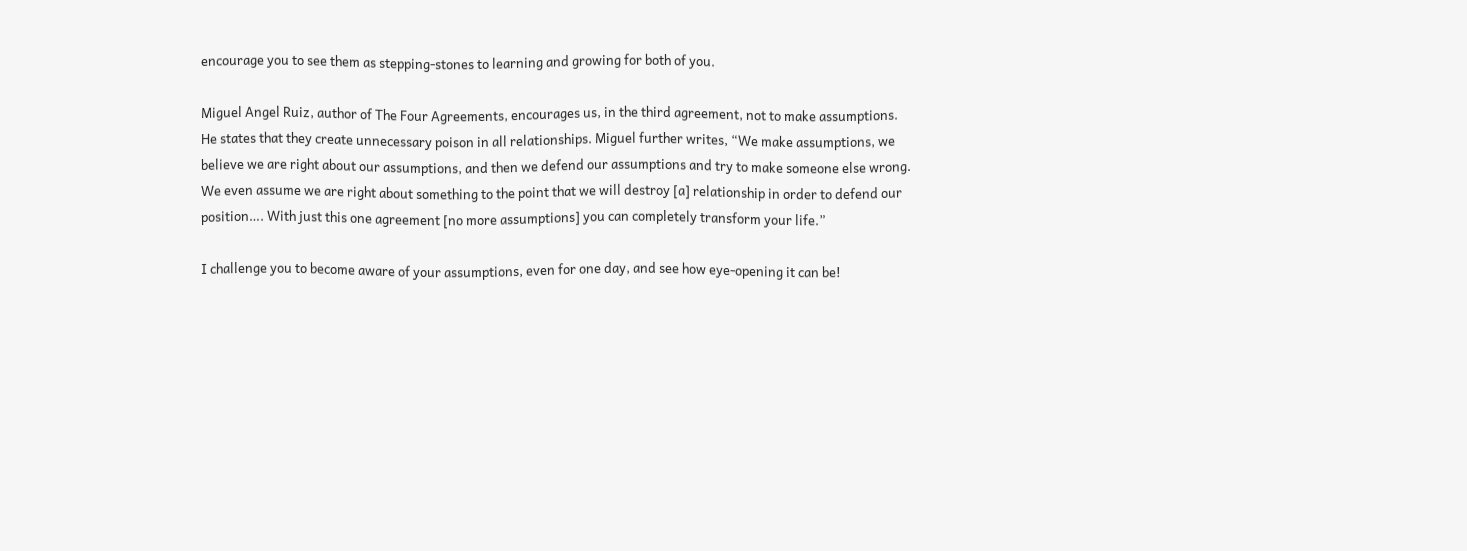encourage you to see them as stepping-stones to learning and growing for both of you.

Miguel Angel Ruiz, author of The Four Agreements, encourages us, in the third agreement, not to make assumptions. He states that they create unnecessary poison in all relationships. Miguel further writes, “We make assumptions, we believe we are right about our assumptions, and then we defend our assumptions and try to make someone else wrong. We even assume we are right about something to the point that we will destroy [a] relationship in order to defend our position…. With just this one agreement [no more assumptions] you can completely transform your life.”

I challenge you to become aware of your assumptions, even for one day, and see how eye-opening it can be!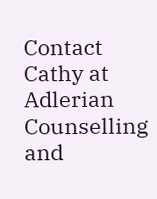Contact Cathy at Adlerian Counselling and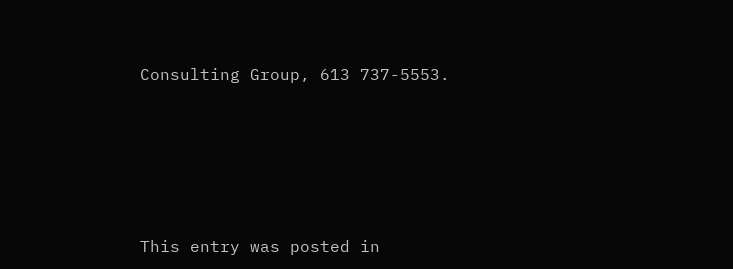Consulting Group, 613 737-5553.





This entry was posted in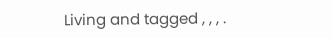Living and tagged , , , .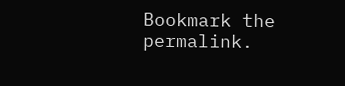Bookmark the permalink.